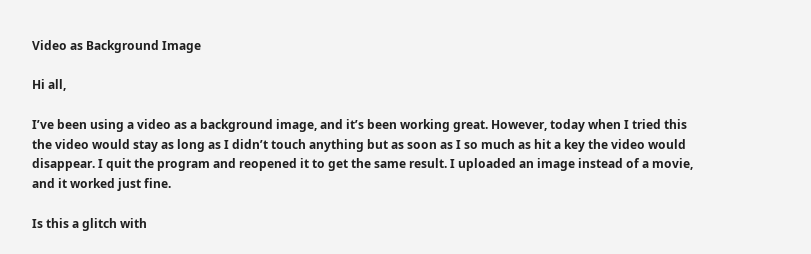Video as Background Image

Hi all,

I’ve been using a video as a background image, and it’s been working great. However, today when I tried this the video would stay as long as I didn’t touch anything but as soon as I so much as hit a key the video would disappear. I quit the program and reopened it to get the same result. I uploaded an image instead of a movie, and it worked just fine.

Is this a glitch with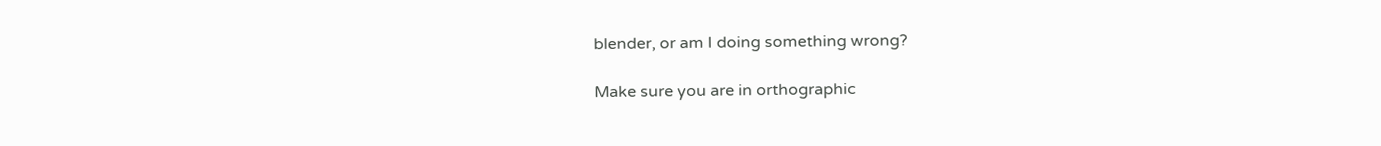blender, or am I doing something wrong?

Make sure you are in orthographic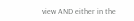view AND either in the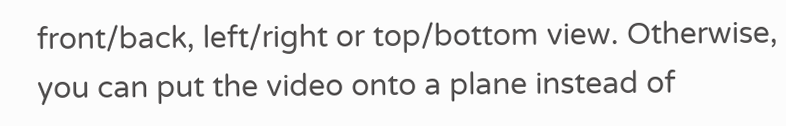front/back, left/right or top/bottom view. Otherwise, you can put the video onto a plane instead of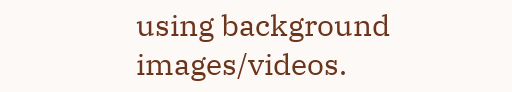using background images/videos.